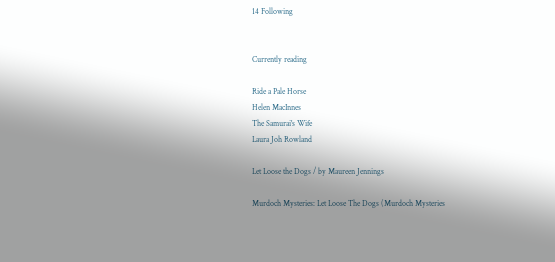14 Following


Currently reading

Ride a Pale Horse
Helen MacInnes
The Samurai's Wife
Laura Joh Rowland

Let Loose the Dogs / by Maureen Jennings

Murdoch Mysteries: Let Loose The Dogs (Murdoch Mysteries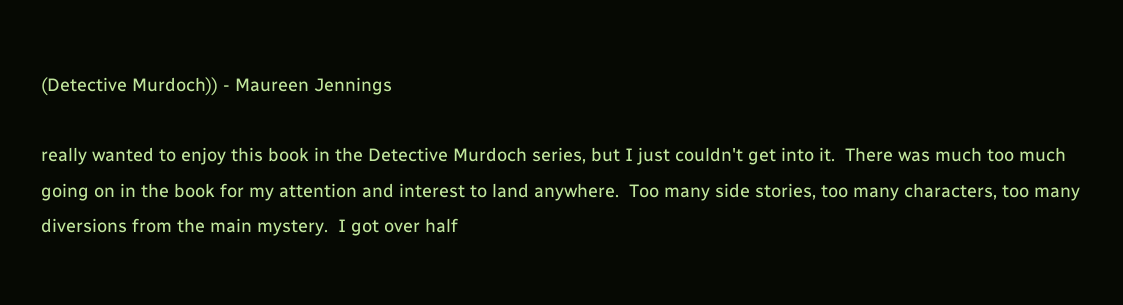(Detective Murdoch)) - Maureen Jennings

really wanted to enjoy this book in the Detective Murdoch series, but I just couldn't get into it.  There was much too much going on in the book for my attention and interest to land anywhere.  Too many side stories, too many characters, too many diversions from the main mystery.  I got over half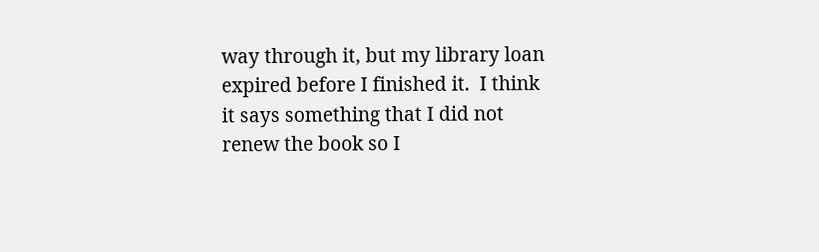way through it, but my library loan expired before I finished it.  I think it says something that I did not renew the book so I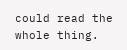could read the whole thing.